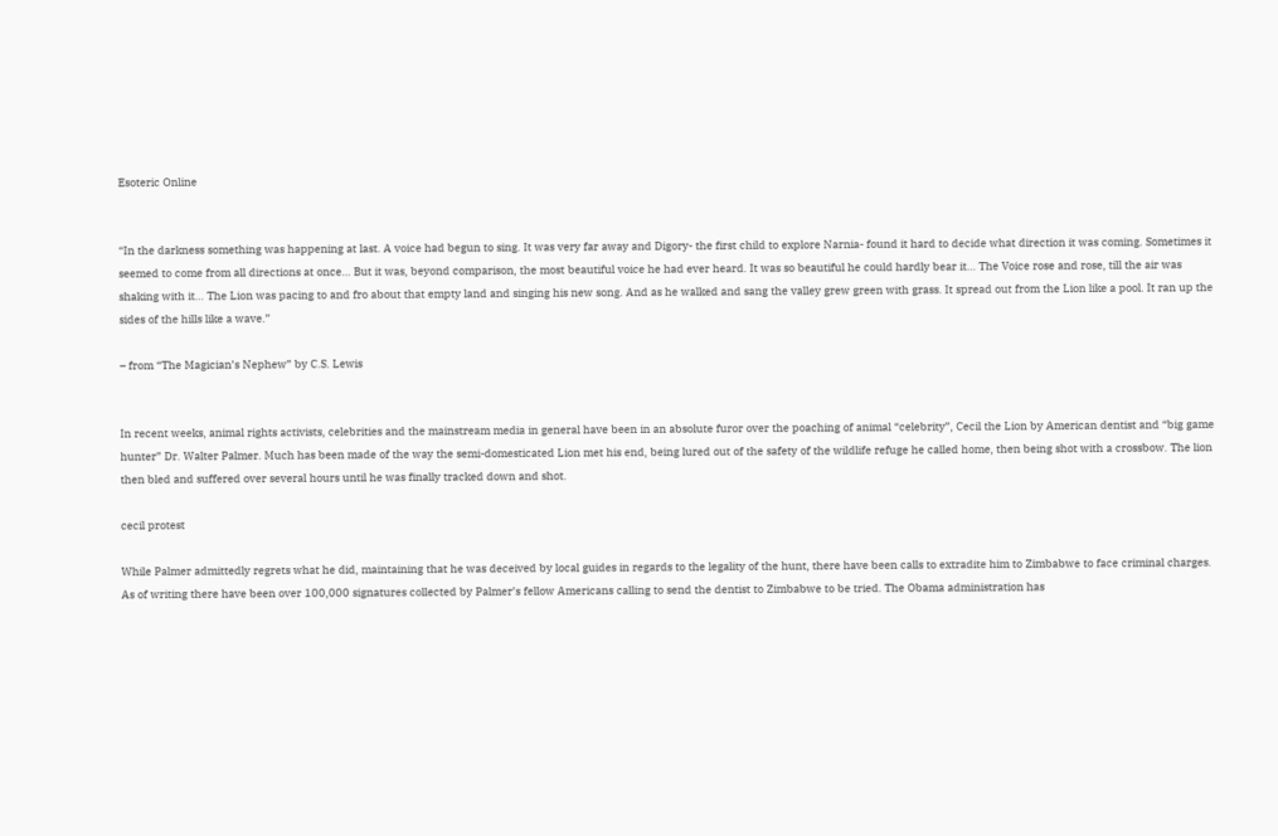Esoteric Online


“In the darkness something was happening at last. A voice had begun to sing. It was very far away and Digory- the first child to explore Narnia- found it hard to decide what direction it was coming. Sometimes it seemed to come from all directions at once… But it was, beyond comparison, the most beautiful voice he had ever heard. It was so beautiful he could hardly bear it… The Voice rose and rose, till the air was shaking with it… The Lion was pacing to and fro about that empty land and singing his new song. And as he walked and sang the valley grew green with grass. It spread out from the Lion like a pool. It ran up the sides of the hills like a wave.”

– from “The Magician’s Nephew” by C.S. Lewis


In recent weeks, animal rights activists, celebrities and the mainstream media in general have been in an absolute furor over the poaching of animal “celebrity”, Cecil the Lion by American dentist and “big game hunter” Dr. Walter Palmer. Much has been made of the way the semi-domesticated Lion met his end, being lured out of the safety of the wildlife refuge he called home, then being shot with a crossbow. The lion then bled and suffered over several hours until he was finally tracked down and shot.

cecil protest

While Palmer admittedly regrets what he did, maintaining that he was deceived by local guides in regards to the legality of the hunt, there have been calls to extradite him to Zimbabwe to face criminal charges. As of writing there have been over 100,000 signatures collected by Palmer’s fellow Americans calling to send the dentist to Zimbabwe to be tried. The Obama administration has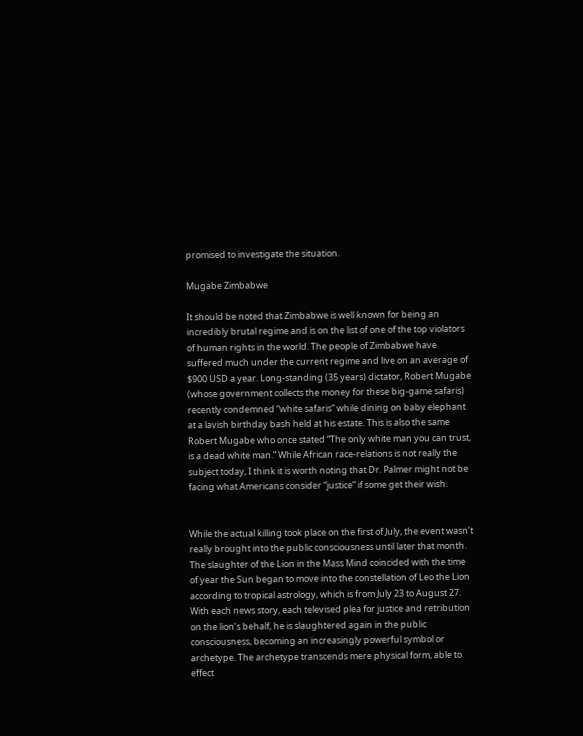promised to investigate the situation.

Mugabe Zimbabwe

It should be noted that Zimbabwe is well known for being an incredibly brutal regime and is on the list of one of the top violators of human rights in the world. The people of Zimbabwe have suffered much under the current regime and live on an average of $900 USD a year. Long-standing (35 years) dictator, Robert Mugabe (whose government collects the money for these big-game safaris) recently condemned “white safaris” while dining on baby elephant at a lavish birthday bash held at his estate. This is also the same Robert Mugabe who once stated “The only white man you can trust, is a dead white man.” While African race-relations is not really the subject today, I think it is worth noting that Dr. Palmer might not be facing what Americans consider “justice” if some get their wish.


While the actual killing took place on the first of July, the event wasn’t really brought into the public consciousness until later that month. The slaughter of the Lion in the Mass Mind coincided with the time of year the Sun began to move into the constellation of Leo the Lion according to tropical astrology, which is from July 23 to August 27. With each news story, each televised plea for justice and retribution on the lion’s behalf, he is slaughtered again in the public consciousness, becoming an increasingly powerful symbol or archetype. The archetype transcends mere physical form, able to effect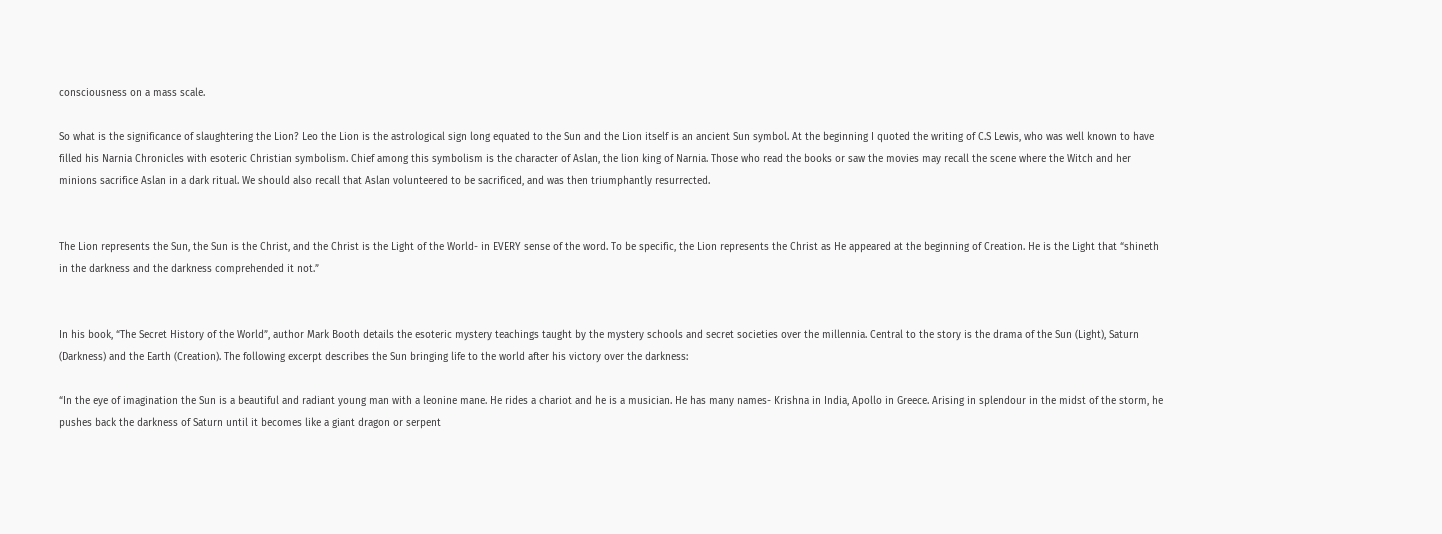consciousness on a mass scale.

So what is the significance of slaughtering the Lion? Leo the Lion is the astrological sign long equated to the Sun and the Lion itself is an ancient Sun symbol. At the beginning I quoted the writing of C.S Lewis, who was well known to have filled his Narnia Chronicles with esoteric Christian symbolism. Chief among this symbolism is the character of Aslan, the lion king of Narnia. Those who read the books or saw the movies may recall the scene where the Witch and her minions sacrifice Aslan in a dark ritual. We should also recall that Aslan volunteered to be sacrificed, and was then triumphantly resurrected.


The Lion represents the Sun, the Sun is the Christ, and the Christ is the Light of the World- in EVERY sense of the word. To be specific, the Lion represents the Christ as He appeared at the beginning of Creation. He is the Light that “shineth in the darkness and the darkness comprehended it not.”


In his book, “The Secret History of the World”, author Mark Booth details the esoteric mystery teachings taught by the mystery schools and secret societies over the millennia. Central to the story is the drama of the Sun (Light), Saturn (Darkness) and the Earth (Creation). The following excerpt describes the Sun bringing life to the world after his victory over the darkness:

“In the eye of imagination the Sun is a beautiful and radiant young man with a leonine mane. He rides a chariot and he is a musician. He has many names- Krishna in India, Apollo in Greece. Arising in splendour in the midst of the storm, he pushes back the darkness of Saturn until it becomes like a giant dragon or serpent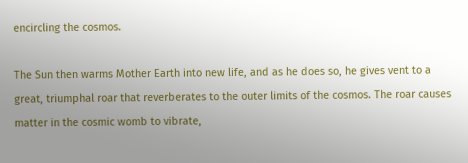encircling the cosmos.

The Sun then warms Mother Earth into new life, and as he does so, he gives vent to a great, triumphal roar that reverberates to the outer limits of the cosmos. The roar causes matter in the cosmic womb to vibrate,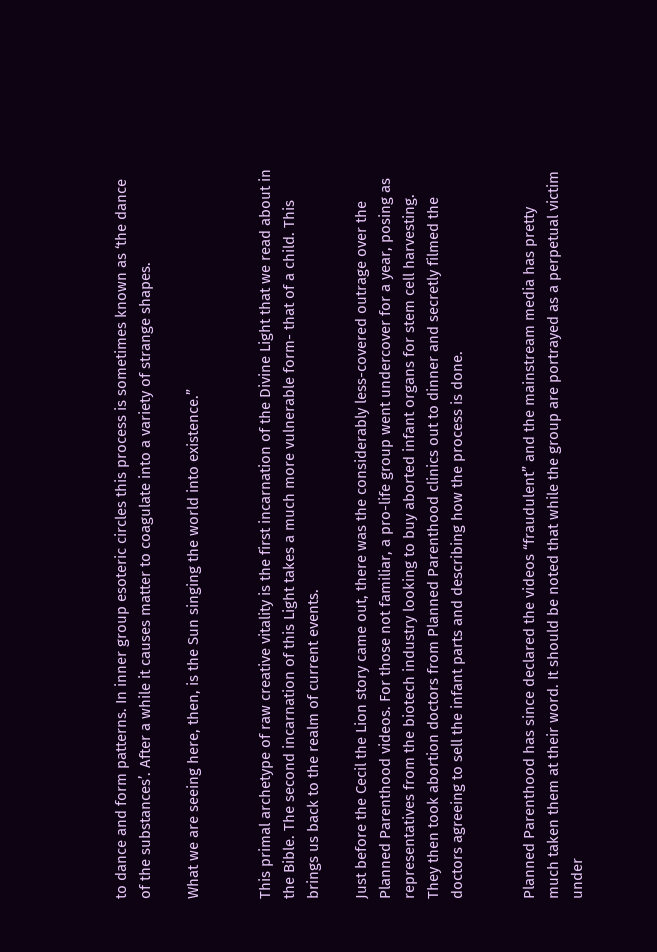to dance and form patterns. In inner group esoteric circles this process is sometimes known as ‘the dance of the substances’. After a while it causes matter to coagulate into a variety of strange shapes.

What we are seeing here, then, is the Sun singing the world into existence.”


This primal archetype of raw creative vitality is the first incarnation of the Divine Light that we read about in the Bible. The second incarnation of this Light takes a much more vulnerable form- that of a child. This brings us back to the realm of current events.

Just before the Cecil the Lion story came out, there was the considerably less-covered outrage over the Planned Parenthood videos. For those not familiar, a pro-life group went undercover for a year, posing as representatives from the biotech industry looking to buy aborted infant organs for stem cell harvesting. They then took abortion doctors from Planned Parenthood clinics out to dinner and secretly filmed the doctors agreeing to sell the infant parts and describing how the process is done.


Planned Parenthood has since declared the videos “fraudulent” and the mainstream media has pretty much taken them at their word. It should be noted that while the group are portrayed as a perpetual victim under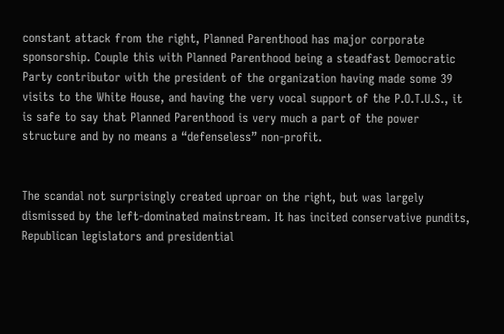constant attack from the right, Planned Parenthood has major corporate sponsorship. Couple this with Planned Parenthood being a steadfast Democratic Party contributor with the president of the organization having made some 39 visits to the White House, and having the very vocal support of the P.O.T.U.S., it is safe to say that Planned Parenthood is very much a part of the power structure and by no means a “defenseless” non-profit.


The scandal not surprisingly created uproar on the right, but was largely dismissed by the left-dominated mainstream. It has incited conservative pundits, Republican legislators and presidential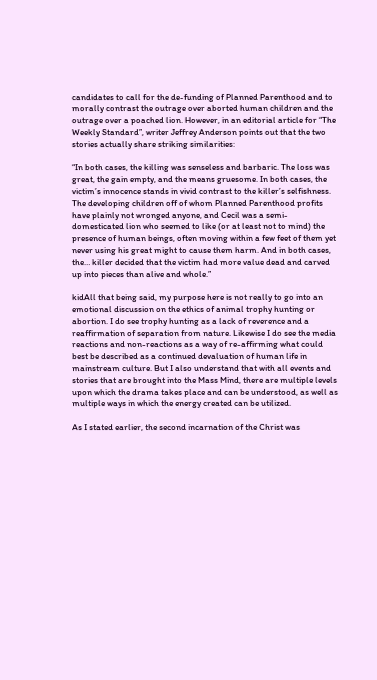candidates to call for the de-funding of Planned Parenthood and to morally contrast the outrage over aborted human children and the outrage over a poached lion. However, in an editorial article for “The Weekly Standard”, writer Jeffrey Anderson points out that the two stories actually share striking similarities:

“In both cases, the killing was senseless and barbaric. The loss was great, the gain empty, and the means gruesome. In both cases, the victim’s innocence stands in vivid contrast to the killer’s selfishness. The developing children off of whom Planned Parenthood profits have plainly not wronged anyone, and Cecil was a semi-domesticated lion who seemed to like (or at least not to mind) the presence of human beings, often moving within a few feet of them yet never using his great might to cause them harm. And in both cases, the… killer decided that the victim had more value dead and carved up into pieces than alive and whole.”

kidAll that being said, my purpose here is not really to go into an emotional discussion on the ethics of animal trophy hunting or abortion. I do see trophy hunting as a lack of reverence and a reaffirmation of separation from nature. Likewise I do see the media reactions and non-reactions as a way of re-affirming what could best be described as a continued devaluation of human life in mainstream culture. But I also understand that with all events and stories that are brought into the Mass Mind, there are multiple levels upon which the drama takes place and can be understood, as well as multiple ways in which the energy created can be utilized.

As I stated earlier, the second incarnation of the Christ was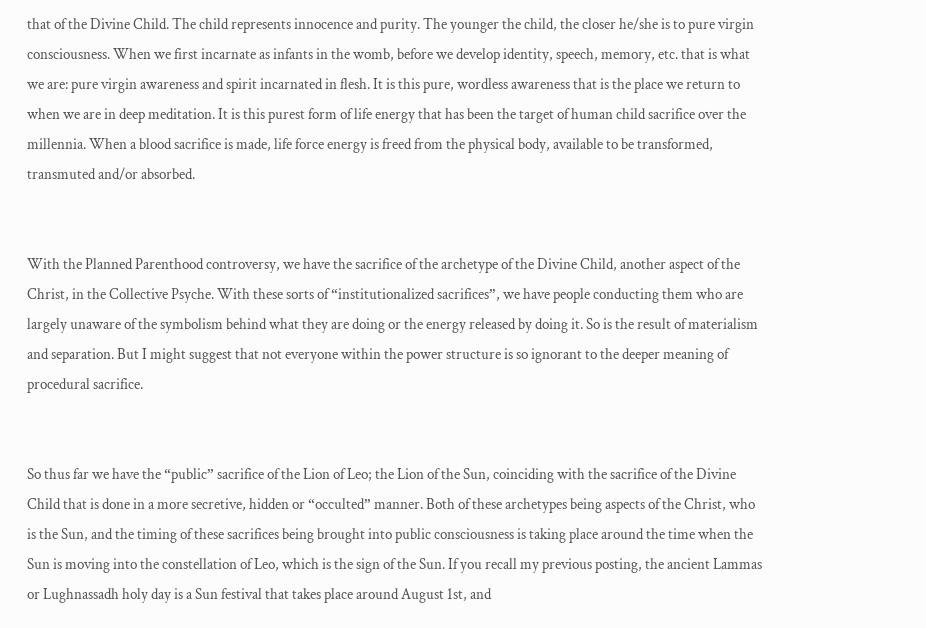that of the Divine Child. The child represents innocence and purity. The younger the child, the closer he/she is to pure virgin consciousness. When we first incarnate as infants in the womb, before we develop identity, speech, memory, etc. that is what we are: pure virgin awareness and spirit incarnated in flesh. It is this pure, wordless awareness that is the place we return to when we are in deep meditation. It is this purest form of life energy that has been the target of human child sacrifice over the millennia. When a blood sacrifice is made, life force energy is freed from the physical body, available to be transformed, transmuted and/or absorbed.


With the Planned Parenthood controversy, we have the sacrifice of the archetype of the Divine Child, another aspect of the Christ, in the Collective Psyche. With these sorts of “institutionalized sacrifices”, we have people conducting them who are largely unaware of the symbolism behind what they are doing or the energy released by doing it. So is the result of materialism and separation. But I might suggest that not everyone within the power structure is so ignorant to the deeper meaning of procedural sacrifice.


So thus far we have the “public” sacrifice of the Lion of Leo; the Lion of the Sun, coinciding with the sacrifice of the Divine Child that is done in a more secretive, hidden or “occulted” manner. Both of these archetypes being aspects of the Christ, who is the Sun, and the timing of these sacrifices being brought into public consciousness is taking place around the time when the Sun is moving into the constellation of Leo, which is the sign of the Sun. If you recall my previous posting, the ancient Lammas or Lughnassadh holy day is a Sun festival that takes place around August 1st, and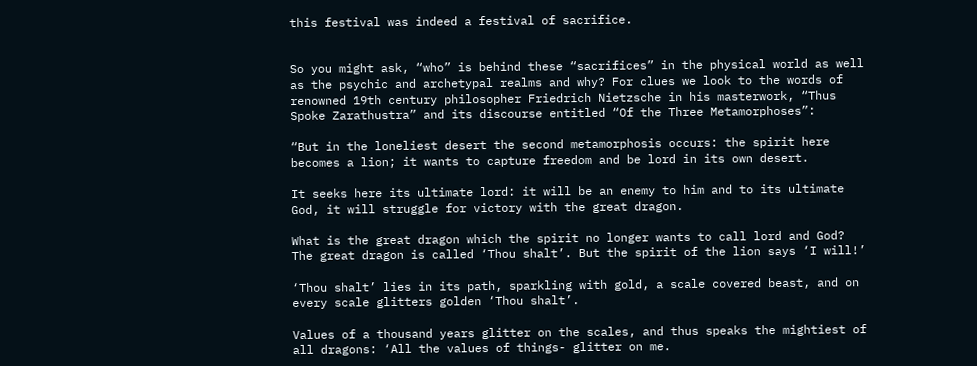this festival was indeed a festival of sacrifice.


So you might ask, “who” is behind these “sacrifices” in the physical world as well as the psychic and archetypal realms and why? For clues we look to the words of renowned 19th century philosopher Friedrich Nietzsche in his masterwork, “Thus Spoke Zarathustra” and its discourse entitled “Of the Three Metamorphoses”:

“But in the loneliest desert the second metamorphosis occurs: the spirit here becomes a lion; it wants to capture freedom and be lord in its own desert.

It seeks here its ultimate lord: it will be an enemy to him and to its ultimate God, it will struggle for victory with the great dragon.

What is the great dragon which the spirit no longer wants to call lord and God? The great dragon is called ‘Thou shalt’. But the spirit of the lion says ‘I will!’

‘Thou shalt’ lies in its path, sparkling with gold, a scale covered beast, and on every scale glitters golden ‘Thou shalt’.

Values of a thousand years glitter on the scales, and thus speaks the mightiest of all dragons: ‘All the values of things- glitter on me.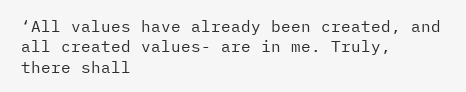‘All values have already been created, and all created values- are in me. Truly, there shall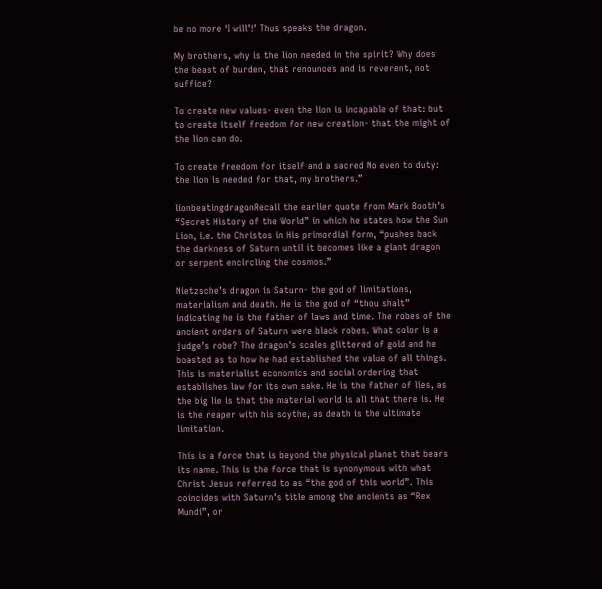be no more ‘I will’!’ Thus speaks the dragon.

My brothers, why is the lion needed in the spirit? Why does the beast of burden, that renounces and is reverent, not suffice?

To create new values- even the lion is incapable of that: but to create itself freedom for new creation- that the might of the lion can do.

To create freedom for itself and a sacred No even to duty: the lion is needed for that, my brothers.”

lionbeatingdragonRecall the earlier quote from Mark Booth’s “Secret History of the World” in which he states how the Sun Lion, i.e. the Christos in His primordial form, “pushes back the darkness of Saturn until it becomes like a giant dragon or serpent encircling the cosmos.”

Nietzsche’s dragon is Saturn- the god of limitations, materialism and death. He is the god of “thou shalt” indicating he is the father of laws and time. The robes of the ancient orders of Saturn were black robes. What color is a judge’s robe? The dragon’s scales glittered of gold and he boasted as to how he had established the value of all things. This is materialist economics and social ordering that establishes law for its own sake. He is the father of lies, as the big lie is that the material world is all that there is. He is the reaper with his scythe, as death is the ultimate limitation.

This is a force that is beyond the physical planet that bears its name. This is the force that is synonymous with what Christ Jesus referred to as “the god of this world”. This coincides with Saturn’s title among the ancients as “Rex Mundi”, or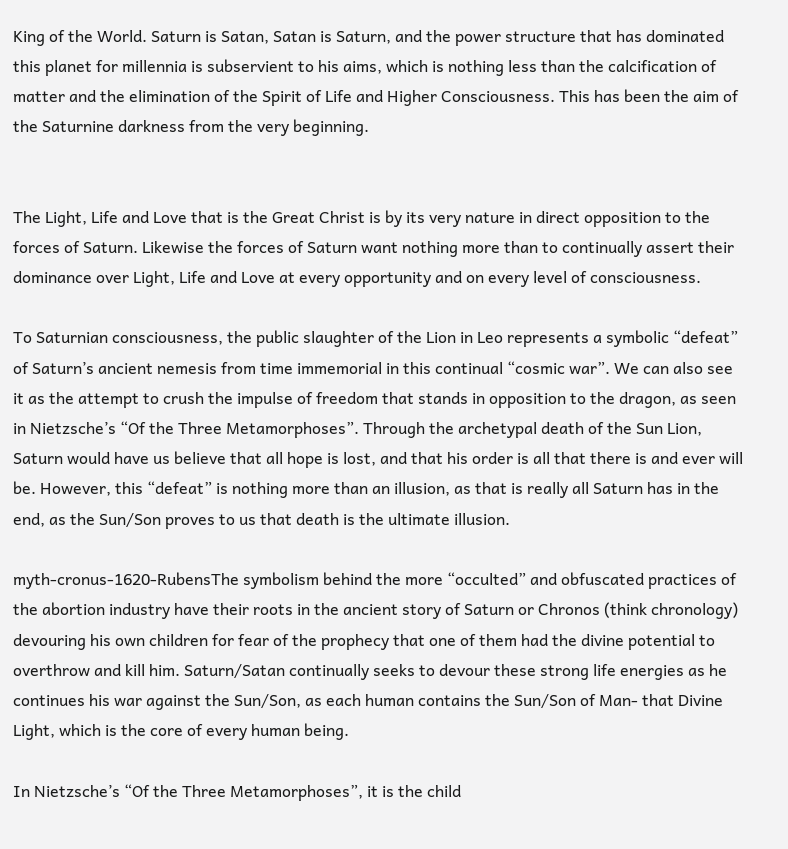King of the World. Saturn is Satan, Satan is Saturn, and the power structure that has dominated this planet for millennia is subservient to his aims, which is nothing less than the calcification of matter and the elimination of the Spirit of Life and Higher Consciousness. This has been the aim of the Saturnine darkness from the very beginning.


The Light, Life and Love that is the Great Christ is by its very nature in direct opposition to the forces of Saturn. Likewise the forces of Saturn want nothing more than to continually assert their dominance over Light, Life and Love at every opportunity and on every level of consciousness.

To Saturnian consciousness, the public slaughter of the Lion in Leo represents a symbolic “defeat” of Saturn’s ancient nemesis from time immemorial in this continual “cosmic war”. We can also see it as the attempt to crush the impulse of freedom that stands in opposition to the dragon, as seen in Nietzsche’s “Of the Three Metamorphoses”. Through the archetypal death of the Sun Lion, Saturn would have us believe that all hope is lost, and that his order is all that there is and ever will be. However, this “defeat” is nothing more than an illusion, as that is really all Saturn has in the end, as the Sun/Son proves to us that death is the ultimate illusion.

myth-cronus-1620-RubensThe symbolism behind the more “occulted” and obfuscated practices of the abortion industry have their roots in the ancient story of Saturn or Chronos (think chronology) devouring his own children for fear of the prophecy that one of them had the divine potential to overthrow and kill him. Saturn/Satan continually seeks to devour these strong life energies as he continues his war against the Sun/Son, as each human contains the Sun/Son of Man- that Divine Light, which is the core of every human being.

In Nietzsche’s “Of the Three Metamorphoses”, it is the child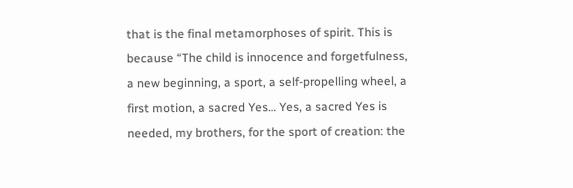that is the final metamorphoses of spirit. This is because “The child is innocence and forgetfulness, a new beginning, a sport, a self-propelling wheel, a first motion, a sacred Yes… Yes, a sacred Yes is needed, my brothers, for the sport of creation: the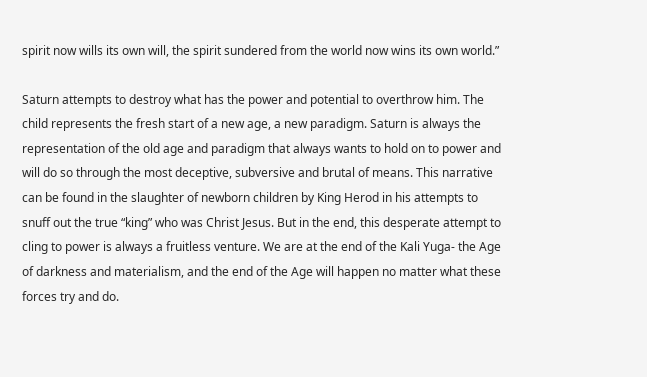spirit now wills its own will, the spirit sundered from the world now wins its own world.”

Saturn attempts to destroy what has the power and potential to overthrow him. The child represents the fresh start of a new age, a new paradigm. Saturn is always the representation of the old age and paradigm that always wants to hold on to power and will do so through the most deceptive, subversive and brutal of means. This narrative can be found in the slaughter of newborn children by King Herod in his attempts to snuff out the true “king” who was Christ Jesus. But in the end, this desperate attempt to cling to power is always a fruitless venture. We are at the end of the Kali Yuga- the Age of darkness and materialism, and the end of the Age will happen no matter what these forces try and do.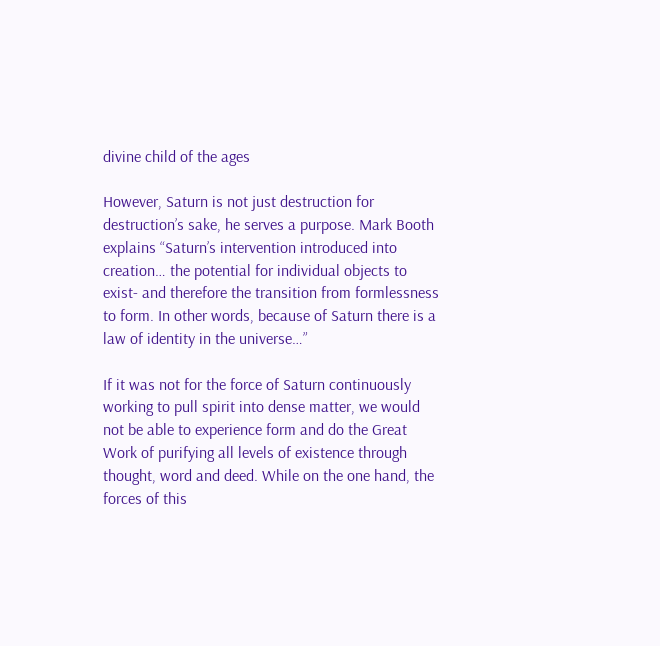divine child of the ages

However, Saturn is not just destruction for destruction’s sake, he serves a purpose. Mark Booth explains “Saturn’s intervention introduced into creation… the potential for individual objects to exist- and therefore the transition from formlessness to form. In other words, because of Saturn there is a law of identity in the universe…”

If it was not for the force of Saturn continuously working to pull spirit into dense matter, we would not be able to experience form and do the Great Work of purifying all levels of existence through thought, word and deed. While on the one hand, the forces of this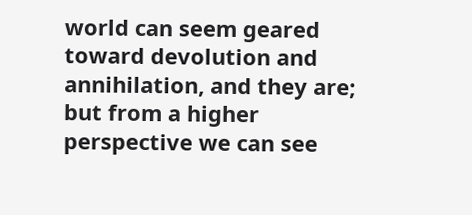world can seem geared toward devolution and annihilation, and they are; but from a higher perspective we can see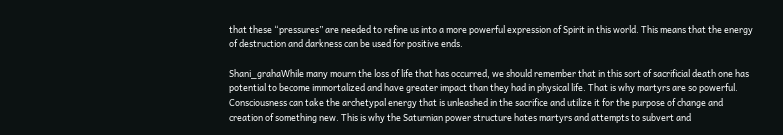that these “pressures” are needed to refine us into a more powerful expression of Spirit in this world. This means that the energy of destruction and darkness can be used for positive ends.

Shani_grahaWhile many mourn the loss of life that has occurred, we should remember that in this sort of sacrificial death one has potential to become immortalized and have greater impact than they had in physical life. That is why martyrs are so powerful. Consciousness can take the archetypal energy that is unleashed in the sacrifice and utilize it for the purpose of change and creation of something new. This is why the Saturnian power structure hates martyrs and attempts to subvert and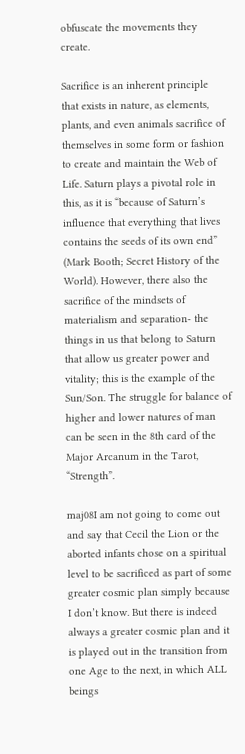obfuscate the movements they create.

Sacrifice is an inherent principle that exists in nature, as elements, plants, and even animals sacrifice of themselves in some form or fashion to create and maintain the Web of Life. Saturn plays a pivotal role in this, as it is “because of Saturn’s influence that everything that lives contains the seeds of its own end” (Mark Booth; Secret History of the World). However, there also the sacrifice of the mindsets of materialism and separation- the things in us that belong to Saturn that allow us greater power and vitality; this is the example of the Sun/Son. The struggle for balance of higher and lower natures of man can be seen in the 8th card of the Major Arcanum in the Tarot, “Strength”.

maj08I am not going to come out and say that Cecil the Lion or the aborted infants chose on a spiritual level to be sacrificed as part of some greater cosmic plan simply because I don’t know. But there is indeed always a greater cosmic plan and it is played out in the transition from one Age to the next, in which ALL beings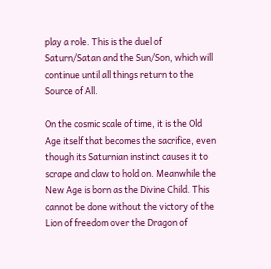play a role. This is the duel of Saturn/Satan and the Sun/Son, which will continue until all things return to the Source of All.

On the cosmic scale of time, it is the Old Age itself that becomes the sacrifice, even though its Saturnian instinct causes it to scrape and claw to hold on. Meanwhile the New Age is born as the Divine Child. This cannot be done without the victory of the Lion of freedom over the Dragon of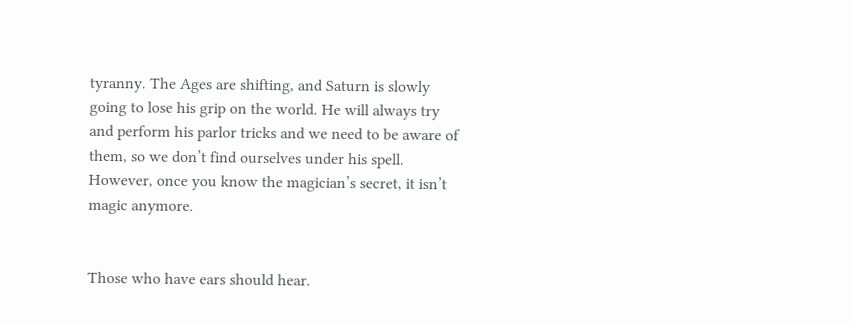tyranny. The Ages are shifting, and Saturn is slowly going to lose his grip on the world. He will always try and perform his parlor tricks and we need to be aware of them, so we don’t find ourselves under his spell. However, once you know the magician’s secret, it isn’t magic anymore.


Those who have ears should hear.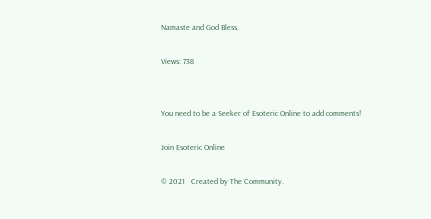Namaste and God Bless.

Views: 738


You need to be a Seeker of Esoteric Online to add comments!

Join Esoteric Online

© 2021   Created by The Community.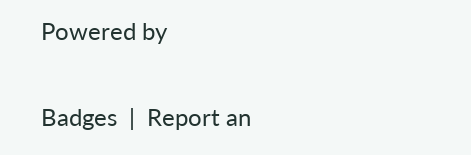Powered by

Badges  |  Report an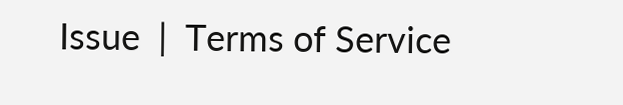Issue  |  Terms of Service